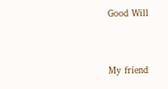Good Will


My friend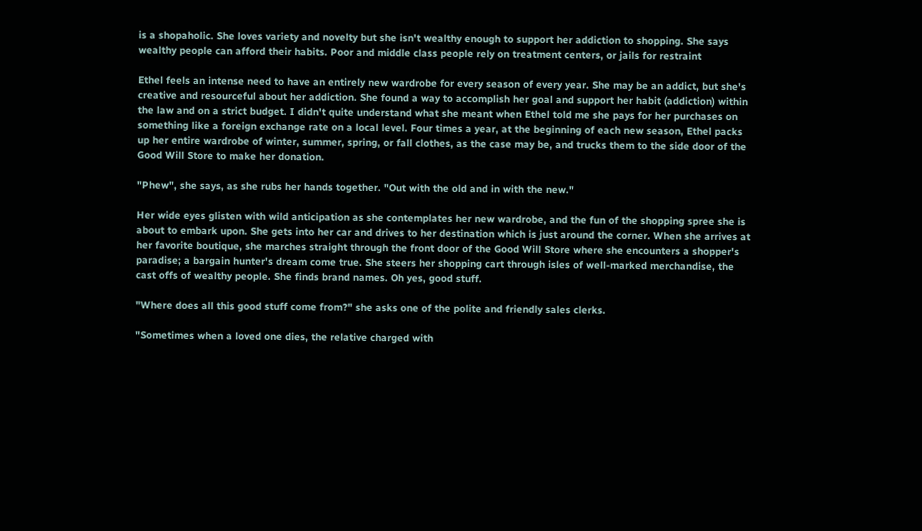is a shopaholic. She loves variety and novelty but she isn't wealthy enough to support her addiction to shopping. She says wealthy people can afford their habits. Poor and middle class people rely on treatment centers, or jails for restraint

Ethel feels an intense need to have an entirely new wardrobe for every season of every year. She may be an addict, but she's creative and resourceful about her addiction. She found a way to accomplish her goal and support her habit (addiction) within the law and on a strict budget. I didn't quite understand what she meant when Ethel told me she pays for her purchases on something like a foreign exchange rate on a local level. Four times a year, at the beginning of each new season, Ethel packs up her entire wardrobe of winter, summer, spring, or fall clothes, as the case may be, and trucks them to the side door of the Good Will Store to make her donation.

"Phew", she says, as she rubs her hands together. "Out with the old and in with the new."

Her wide eyes glisten with wild anticipation as she contemplates her new wardrobe, and the fun of the shopping spree she is about to embark upon. She gets into her car and drives to her destination which is just around the corner. When she arrives at her favorite boutique, she marches straight through the front door of the Good Will Store where she encounters a shopper's paradise; a bargain hunter's dream come true. She steers her shopping cart through isles of well-marked merchandise, the cast offs of wealthy people. She finds brand names. Oh yes, good stuff.

"Where does all this good stuff come from?" she asks one of the polite and friendly sales clerks.

"Sometimes when a loved one dies, the relative charged with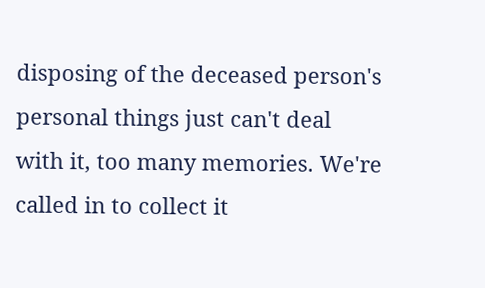disposing of the deceased person's personal things just can't deal with it, too many memories. We're called in to collect it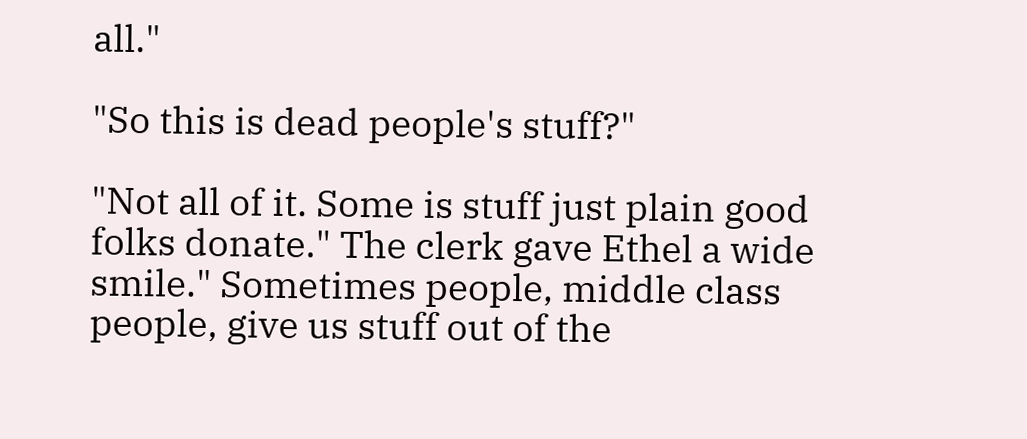all."

"So this is dead people's stuff?"

"Not all of it. Some is stuff just plain good folks donate." The clerk gave Ethel a wide smile." Sometimes people, middle class people, give us stuff out of the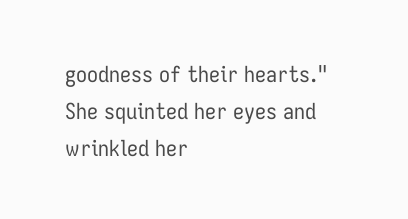goodness of their hearts." She squinted her eyes and wrinkled her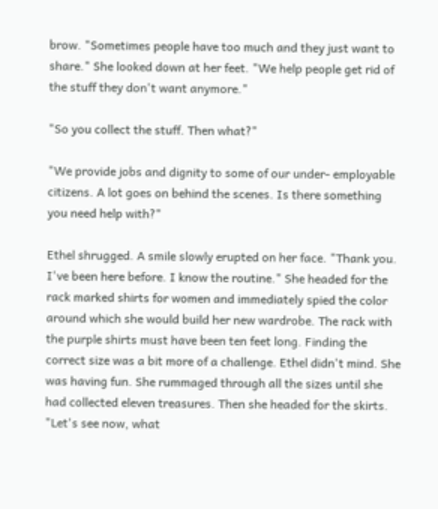brow. "Sometimes people have too much and they just want to share." She looked down at her feet. "We help people get rid of the stuff they don't want anymore."

"So you collect the stuff. Then what?"

"We provide jobs and dignity to some of our under- employable citizens. A lot goes on behind the scenes. Is there something you need help with?"

Ethel shrugged. A smile slowly erupted on her face. "Thank you. I've been here before. I know the routine." She headed for the rack marked shirts for women and immediately spied the color around which she would build her new wardrobe. The rack with the purple shirts must have been ten feet long. Finding the correct size was a bit more of a challenge. Ethel didn't mind. She was having fun. She rummaged through all the sizes until she had collected eleven treasures. Then she headed for the skirts. "Let's see now, what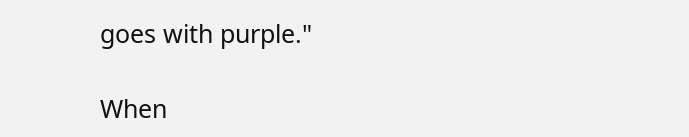goes with purple."

When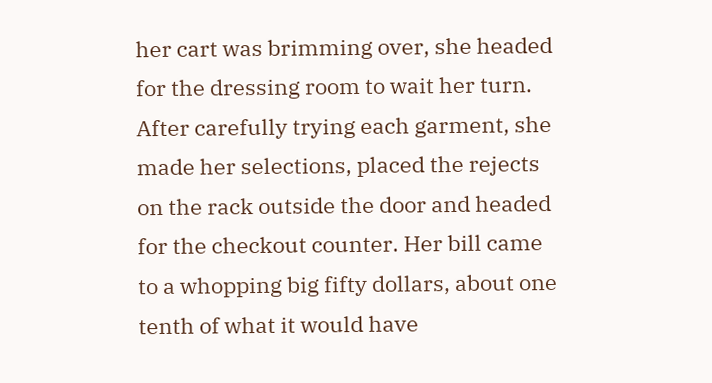her cart was brimming over, she headed for the dressing room to wait her turn. After carefully trying each garment, she made her selections, placed the rejects on the rack outside the door and headed for the checkout counter. Her bill came to a whopping big fifty dollars, about one tenth of what it would have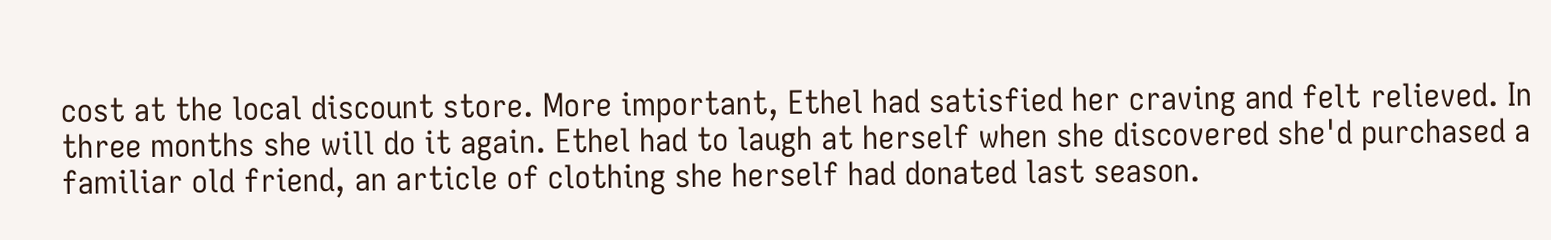cost at the local discount store. More important, Ethel had satisfied her craving and felt relieved. In three months she will do it again. Ethel had to laugh at herself when she discovered she'd purchased a familiar old friend, an article of clothing she herself had donated last season.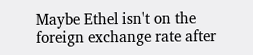Maybe Ethel isn't on the foreign exchange rate after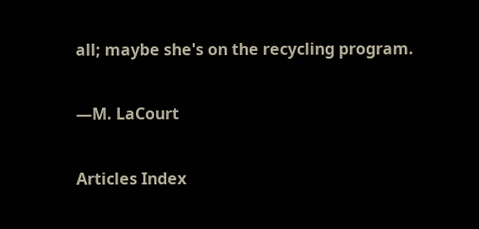all; maybe she's on the recycling program.

—M. LaCourt

Articles Index